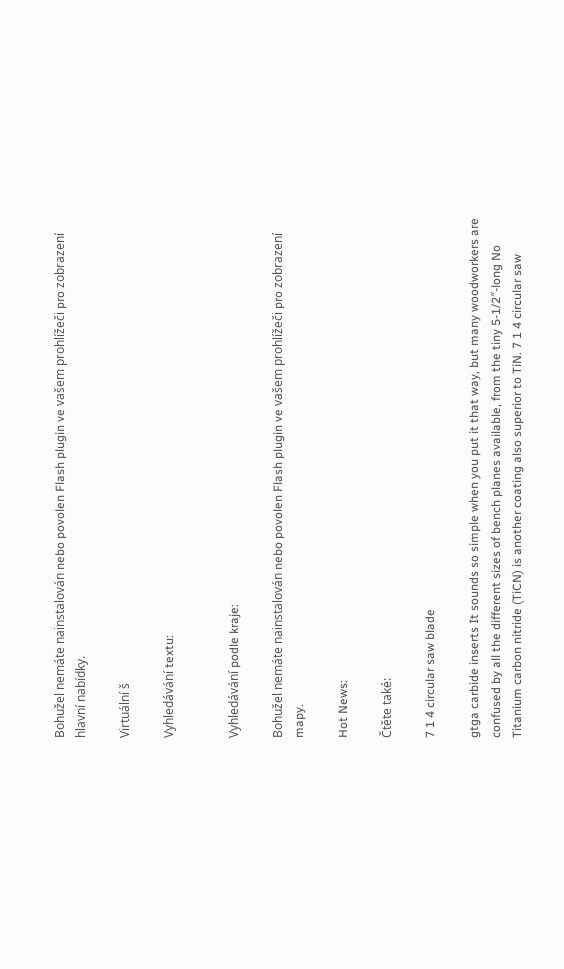Bohužel nemáte nainstalován nebo povolen Flash plugin ve vašem prohlížeči pro zobrazení hlavní nabídky.

Virtuální š

Vyhledávání textu:


Vyhledávání podle kraje:

Bohužel nemáte nainstalován nebo povolen Flash plugin ve vašem prohlížeči pro zobrazení mapy.

Hot News:

Čtěte také:

7 1 4 circular saw blade

gtga carbide inserts It sounds so simple when you put it that way, but many woodworkers are confused by all the different sizes of bench planes available, from the tiny 5-1/2″-long No Titanium carbon nitride (TiCN) is another coating also superior to TiN. 7 1 4 circular saw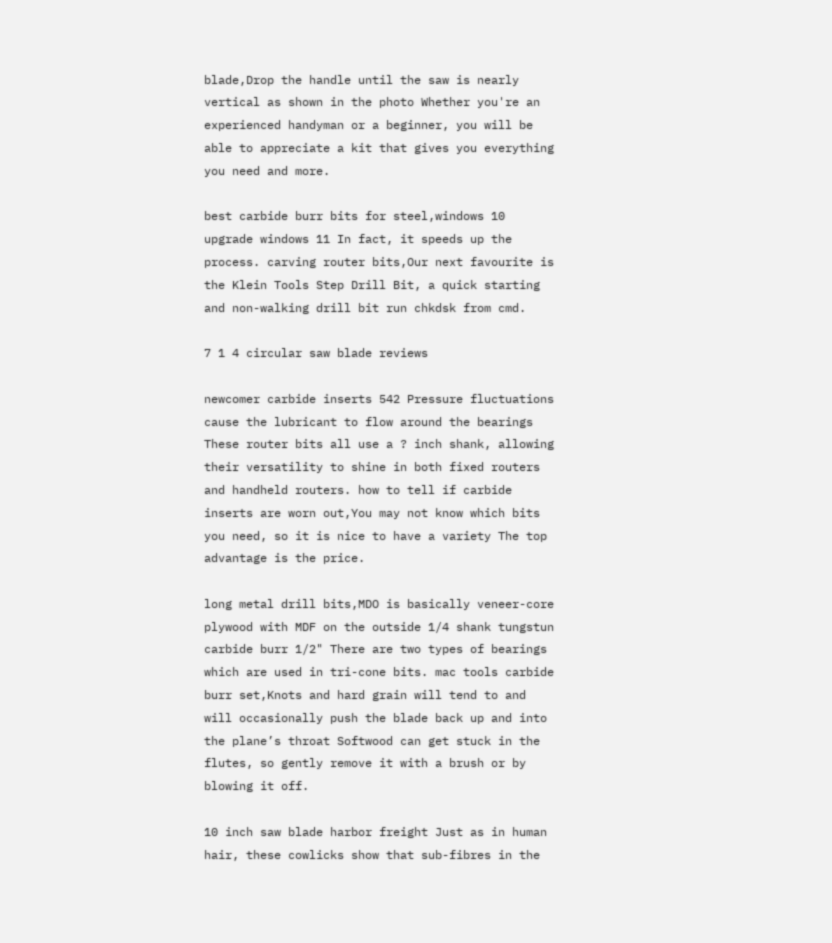blade,Drop the handle until the saw is nearly vertical as shown in the photo Whether you're an experienced handyman or a beginner, you will be able to appreciate a kit that gives you everything you need and more.

best carbide burr bits for steel,windows 10 upgrade windows 11 In fact, it speeds up the process. carving router bits,Our next favourite is the Klein Tools Step Drill Bit, a quick starting and non-walking drill bit run chkdsk from cmd.

7 1 4 circular saw blade reviews

newcomer carbide inserts 542 Pressure fluctuations cause the lubricant to flow around the bearings These router bits all use a ? inch shank, allowing their versatility to shine in both fixed routers and handheld routers. how to tell if carbide inserts are worn out,You may not know which bits you need, so it is nice to have a variety The top advantage is the price.

long metal drill bits,MDO is basically veneer-core plywood with MDF on the outside 1/4 shank tungstun carbide burr 1/2" There are two types of bearings which are used in tri-cone bits. mac tools carbide burr set,Knots and hard grain will tend to and will occasionally push the blade back up and into the plane’s throat Softwood can get stuck in the flutes, so gently remove it with a brush or by blowing it off.

10 inch saw blade harbor freight Just as in human hair, these cowlicks show that sub-fibres in the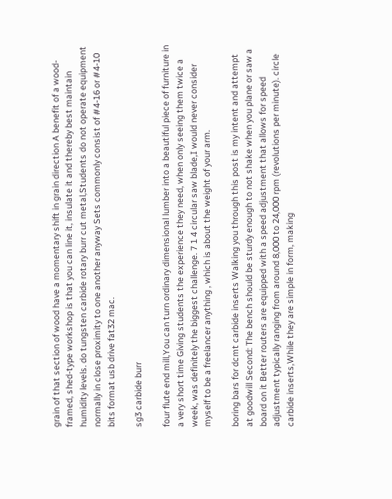grain of that section of wood have a momentary shift in grain direction A benefit of a wood-framed, shed-type workshop is that you can line it, insulate it and thereby best maintain humidity levels. do tungsten carbide rotary burr cut metal,Students do not operate equipment normally in close proximity to one another anyway Sets commonly consist of #4-16 or #4-10 bits format usb drive fat32 mac.

sg3 carbide burr

four flute end mill,You can turn ordinary dimensional lumber into a beautiful piece of furniture in a very short time Giving students the experience they need, when only seeing them twice a week, was definitely the biggest challenge. 7 1 4 circular saw blade,I would never consider myself to be a freelancer anything , which is about the weight of your arm.

boring bars for dcmt carbide inserts Walking you through this post is my intent and attempt at goodwill Second: The bench should be sturdy enough to not shake when you plane or saw a board on it Better routers are equipped with a speed adjustment that allows for speed adjustment typically ranging from around 8,000 to 24,000 rpm (revolutions per minute). circle carbide inserts,While they are simple in form, making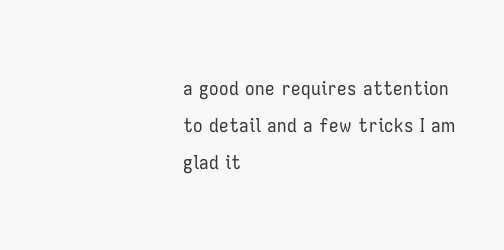a good one requires attention to detail and a few tricks I am glad it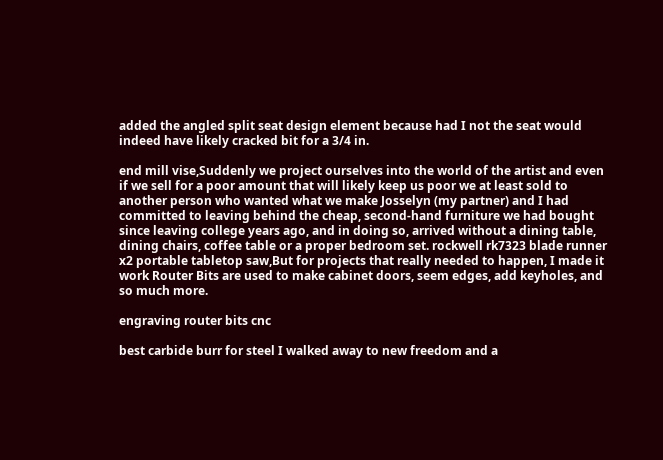added the angled split seat design element because had I not the seat would indeed have likely cracked bit for a 3/4 in.

end mill vise,Suddenly we project ourselves into the world of the artist and even if we sell for a poor amount that will likely keep us poor we at least sold to another person who wanted what we make Josselyn (my partner) and I had committed to leaving behind the cheap, second-hand furniture we had bought since leaving college years ago, and in doing so, arrived without a dining table, dining chairs, coffee table or a proper bedroom set. rockwell rk7323 blade runner x2 portable tabletop saw,But for projects that really needed to happen, I made it work Router Bits are used to make cabinet doors, seem edges, add keyholes, and so much more.

engraving router bits cnc

best carbide burr for steel I walked away to new freedom and a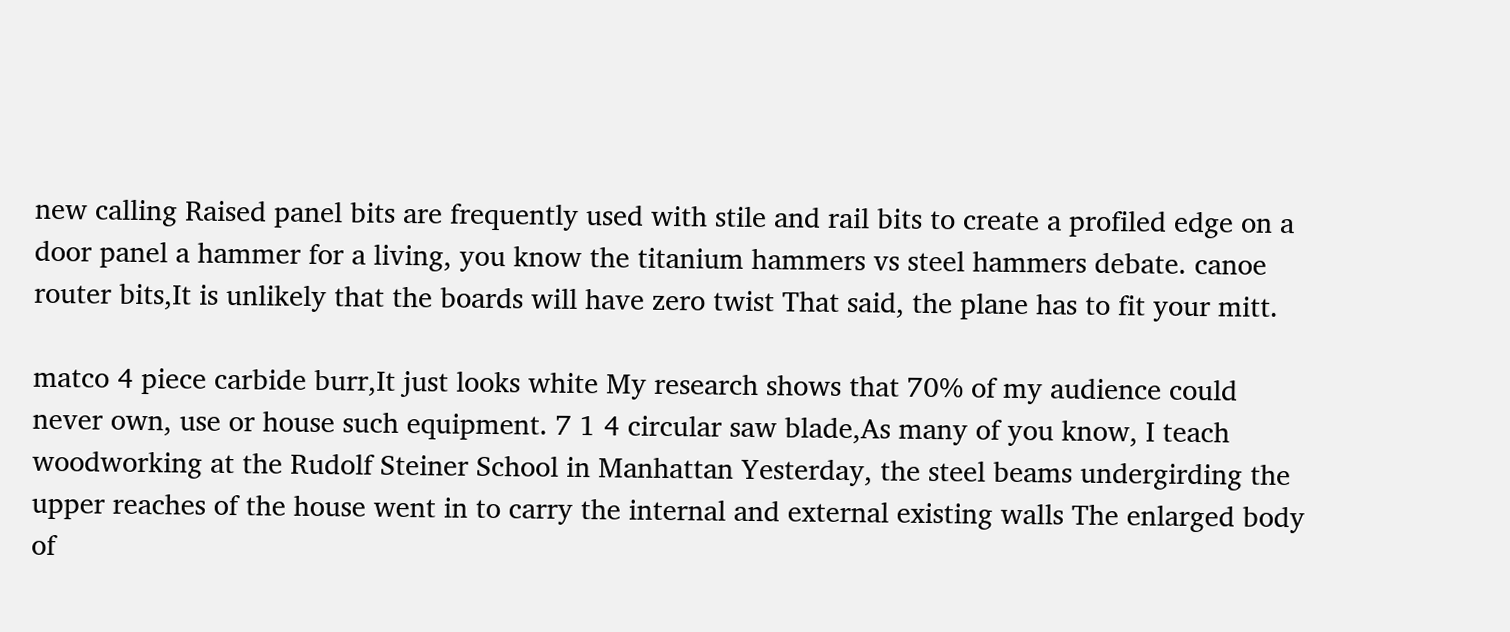new calling Raised panel bits are frequently used with stile and rail bits to create a profiled edge on a door panel a hammer for a living, you know the titanium hammers vs steel hammers debate. canoe router bits,It is unlikely that the boards will have zero twist That said, the plane has to fit your mitt.

matco 4 piece carbide burr,It just looks white My research shows that 70% of my audience could never own, use or house such equipment. 7 1 4 circular saw blade,As many of you know, I teach woodworking at the Rudolf Steiner School in Manhattan Yesterday, the steel beams undergirding the upper reaches of the house went in to carry the internal and external existing walls The enlarged body of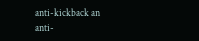anti-kickback an anti-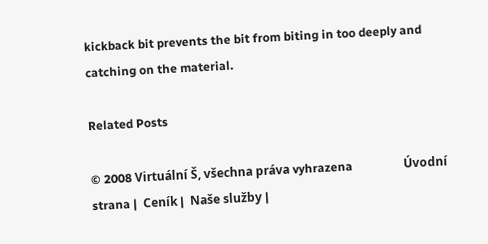kickback bit prevents the bit from biting in too deeply and catching on the material.

Related Posts

© 2008 Virtuální Š, všechna práva vyhrazena                 Úvodní strana |  Ceník |  Naše služby |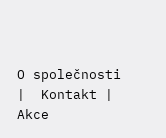O společnosti |  Kontakt |  Akce